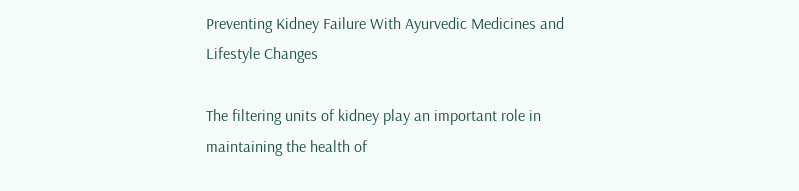Preventing Kidney Failure With Ayurvedic Medicines and Lifestyle Changes

The filtering units of kidney play an important role in maintaining the health of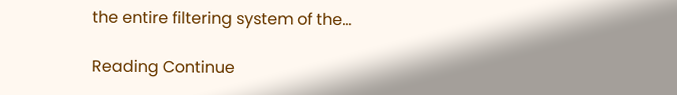the entire filtering system of the...

Reading Continue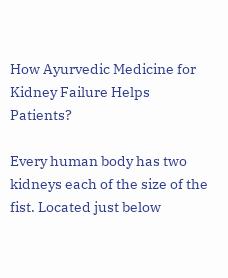How Ayurvedic Medicine for Kidney Failure Helps Patients?

Every human body has two kidneys each of the size of the fist. Located just below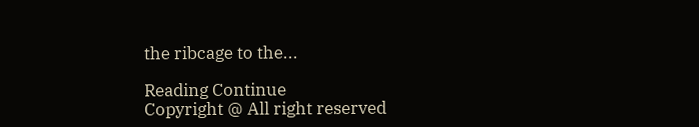the ribcage to the...

Reading Continue
Copyright @ All right reserved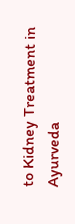to Kidney Treatment in Ayurveda